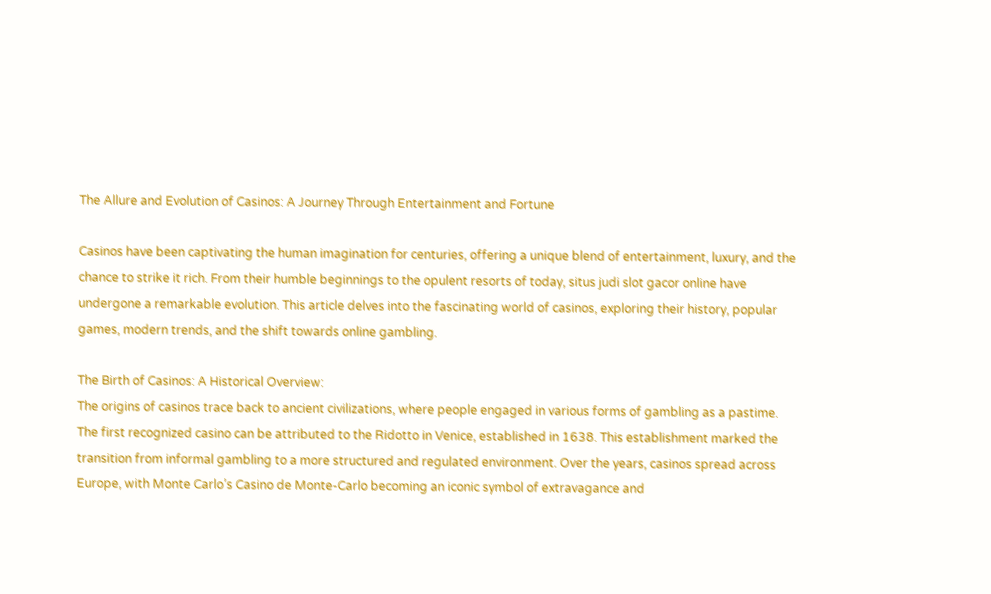The Allure and Evolution of Casinos: A Journey Through Entertainment and Fortune

Casinos have been captivating the human imagination for centuries, offering a unique blend of entertainment, luxury, and the chance to strike it rich. From their humble beginnings to the opulent resorts of today, situs judi slot gacor online have undergone a remarkable evolution. This article delves into the fascinating world of casinos, exploring their history, popular games, modern trends, and the shift towards online gambling.

The Birth of Casinos: A Historical Overview:
The origins of casinos trace back to ancient civilizations, where people engaged in various forms of gambling as a pastime. The first recognized casino can be attributed to the Ridotto in Venice, established in 1638. This establishment marked the transition from informal gambling to a more structured and regulated environment. Over the years, casinos spread across Europe, with Monte Carlo’s Casino de Monte-Carlo becoming an iconic symbol of extravagance and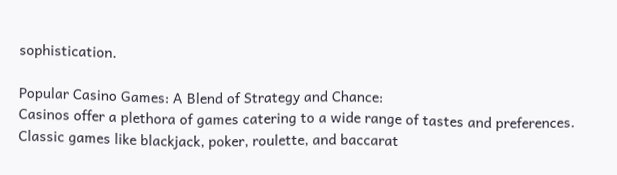sophistication.

Popular Casino Games: A Blend of Strategy and Chance:
Casinos offer a plethora of games catering to a wide range of tastes and preferences. Classic games like blackjack, poker, roulette, and baccarat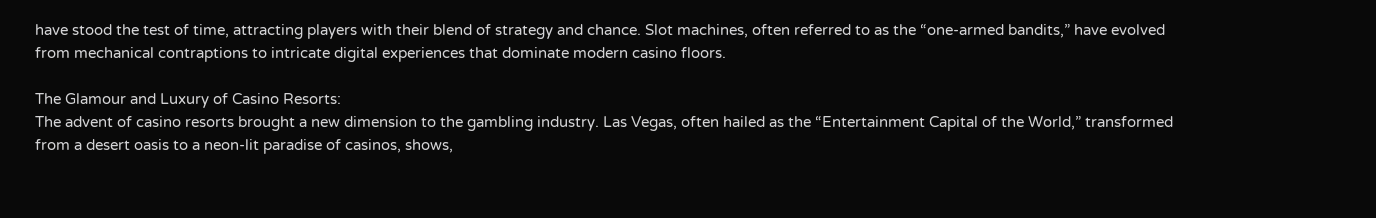have stood the test of time, attracting players with their blend of strategy and chance. Slot machines, often referred to as the “one-armed bandits,” have evolved from mechanical contraptions to intricate digital experiences that dominate modern casino floors.

The Glamour and Luxury of Casino Resorts:
The advent of casino resorts brought a new dimension to the gambling industry. Las Vegas, often hailed as the “Entertainment Capital of the World,” transformed from a desert oasis to a neon-lit paradise of casinos, shows,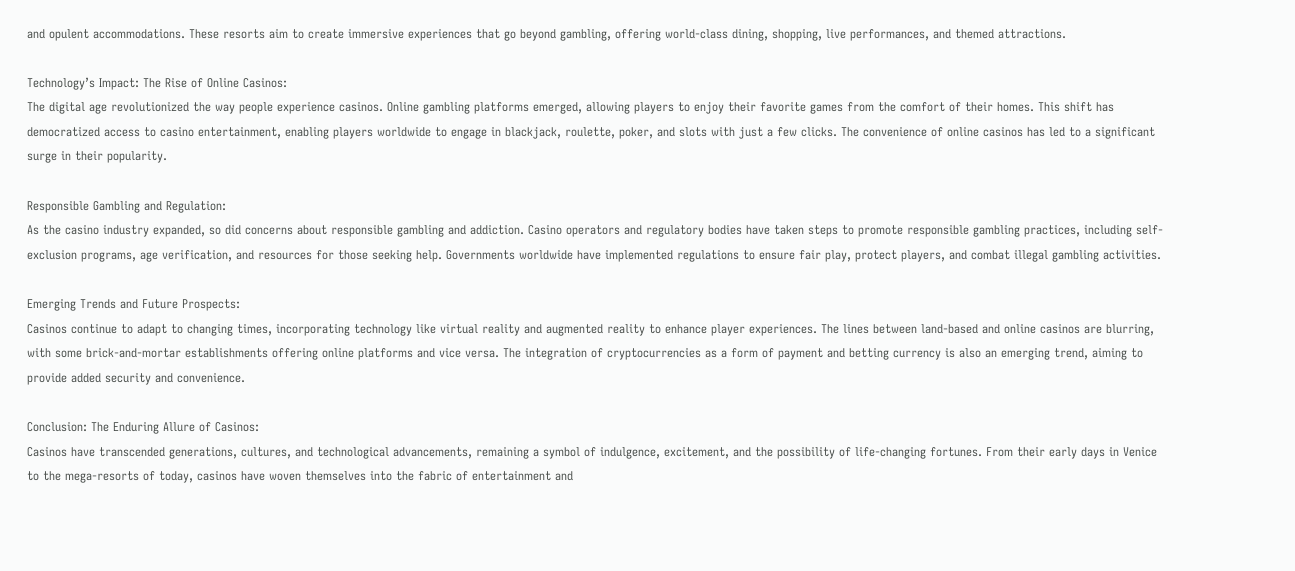and opulent accommodations. These resorts aim to create immersive experiences that go beyond gambling, offering world-class dining, shopping, live performances, and themed attractions.

Technology’s Impact: The Rise of Online Casinos:
The digital age revolutionized the way people experience casinos. Online gambling platforms emerged, allowing players to enjoy their favorite games from the comfort of their homes. This shift has democratized access to casino entertainment, enabling players worldwide to engage in blackjack, roulette, poker, and slots with just a few clicks. The convenience of online casinos has led to a significant surge in their popularity.

Responsible Gambling and Regulation:
As the casino industry expanded, so did concerns about responsible gambling and addiction. Casino operators and regulatory bodies have taken steps to promote responsible gambling practices, including self-exclusion programs, age verification, and resources for those seeking help. Governments worldwide have implemented regulations to ensure fair play, protect players, and combat illegal gambling activities.

Emerging Trends and Future Prospects:
Casinos continue to adapt to changing times, incorporating technology like virtual reality and augmented reality to enhance player experiences. The lines between land-based and online casinos are blurring, with some brick-and-mortar establishments offering online platforms and vice versa. The integration of cryptocurrencies as a form of payment and betting currency is also an emerging trend, aiming to provide added security and convenience.

Conclusion: The Enduring Allure of Casinos:
Casinos have transcended generations, cultures, and technological advancements, remaining a symbol of indulgence, excitement, and the possibility of life-changing fortunes. From their early days in Venice to the mega-resorts of today, casinos have woven themselves into the fabric of entertainment and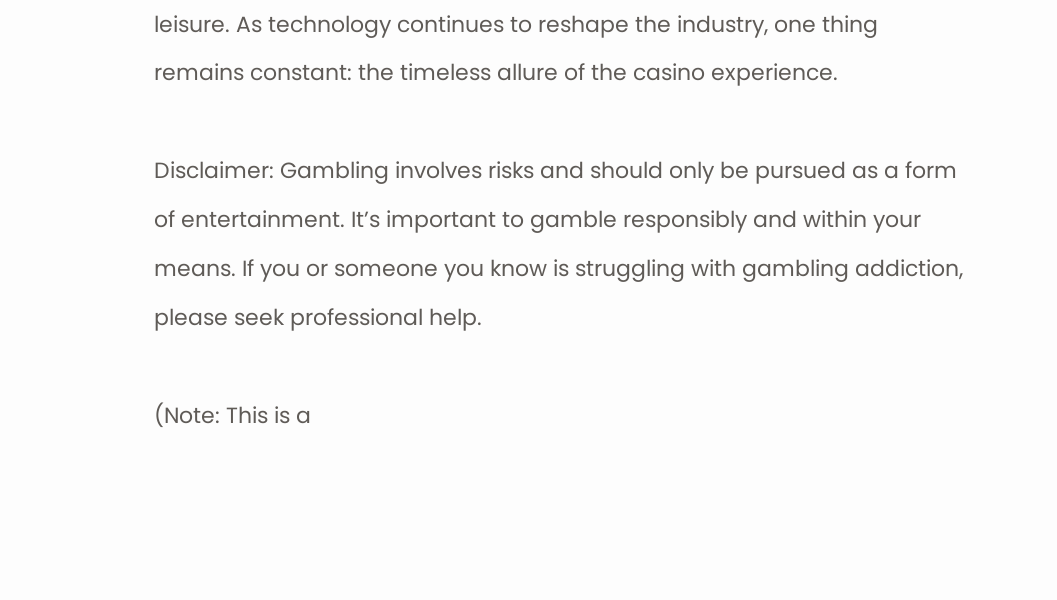leisure. As technology continues to reshape the industry, one thing remains constant: the timeless allure of the casino experience.

Disclaimer: Gambling involves risks and should only be pursued as a form of entertainment. It’s important to gamble responsibly and within your means. If you or someone you know is struggling with gambling addiction, please seek professional help.

(Note: This is a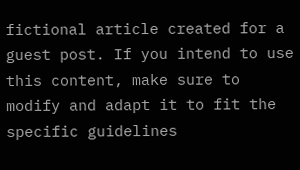fictional article created for a guest post. If you intend to use this content, make sure to modify and adapt it to fit the specific guidelines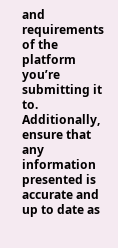and requirements of the platform you’re submitting it to. Additionally, ensure that any information presented is accurate and up to date as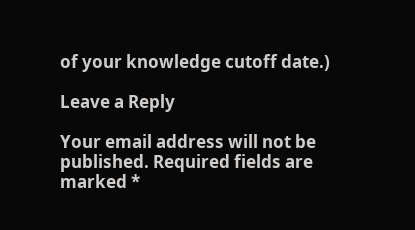of your knowledge cutoff date.)

Leave a Reply

Your email address will not be published. Required fields are marked *